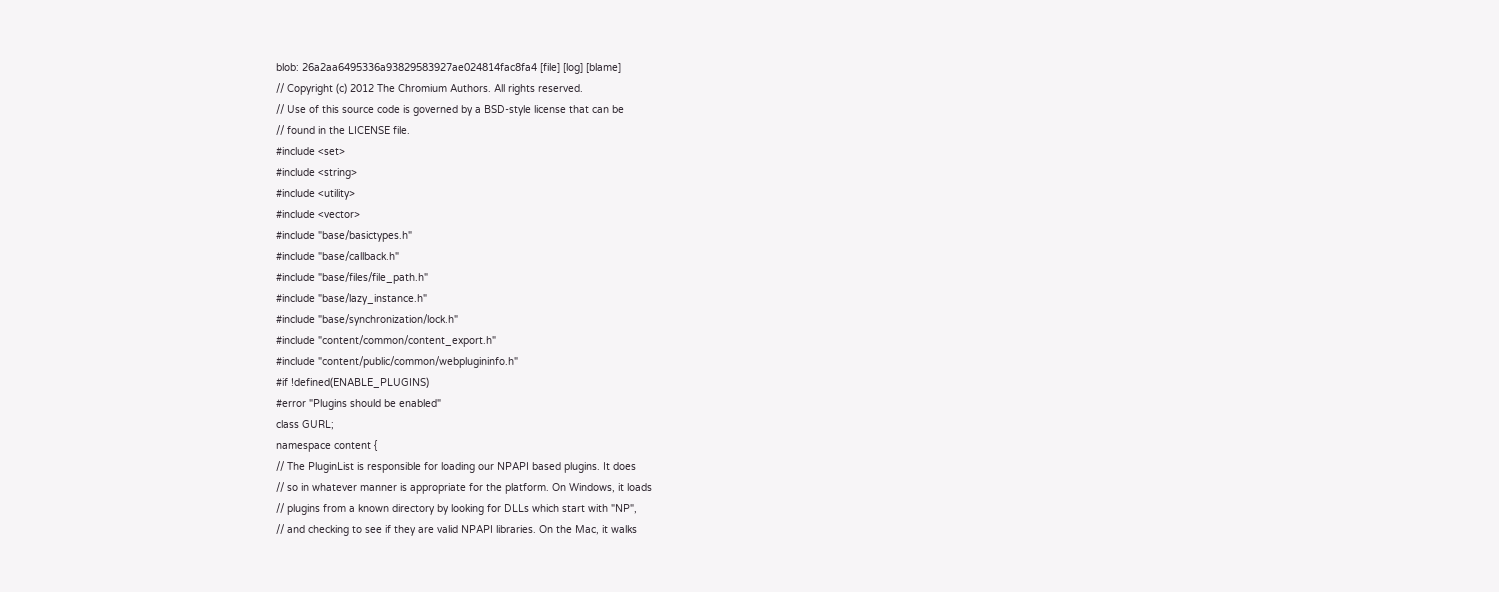blob: 26a2aa6495336a93829583927ae024814fac8fa4 [file] [log] [blame]
// Copyright (c) 2012 The Chromium Authors. All rights reserved.
// Use of this source code is governed by a BSD-style license that can be
// found in the LICENSE file.
#include <set>
#include <string>
#include <utility>
#include <vector>
#include "base/basictypes.h"
#include "base/callback.h"
#include "base/files/file_path.h"
#include "base/lazy_instance.h"
#include "base/synchronization/lock.h"
#include "content/common/content_export.h"
#include "content/public/common/webplugininfo.h"
#if !defined(ENABLE_PLUGINS)
#error "Plugins should be enabled"
class GURL;
namespace content {
// The PluginList is responsible for loading our NPAPI based plugins. It does
// so in whatever manner is appropriate for the platform. On Windows, it loads
// plugins from a known directory by looking for DLLs which start with "NP",
// and checking to see if they are valid NPAPI libraries. On the Mac, it walks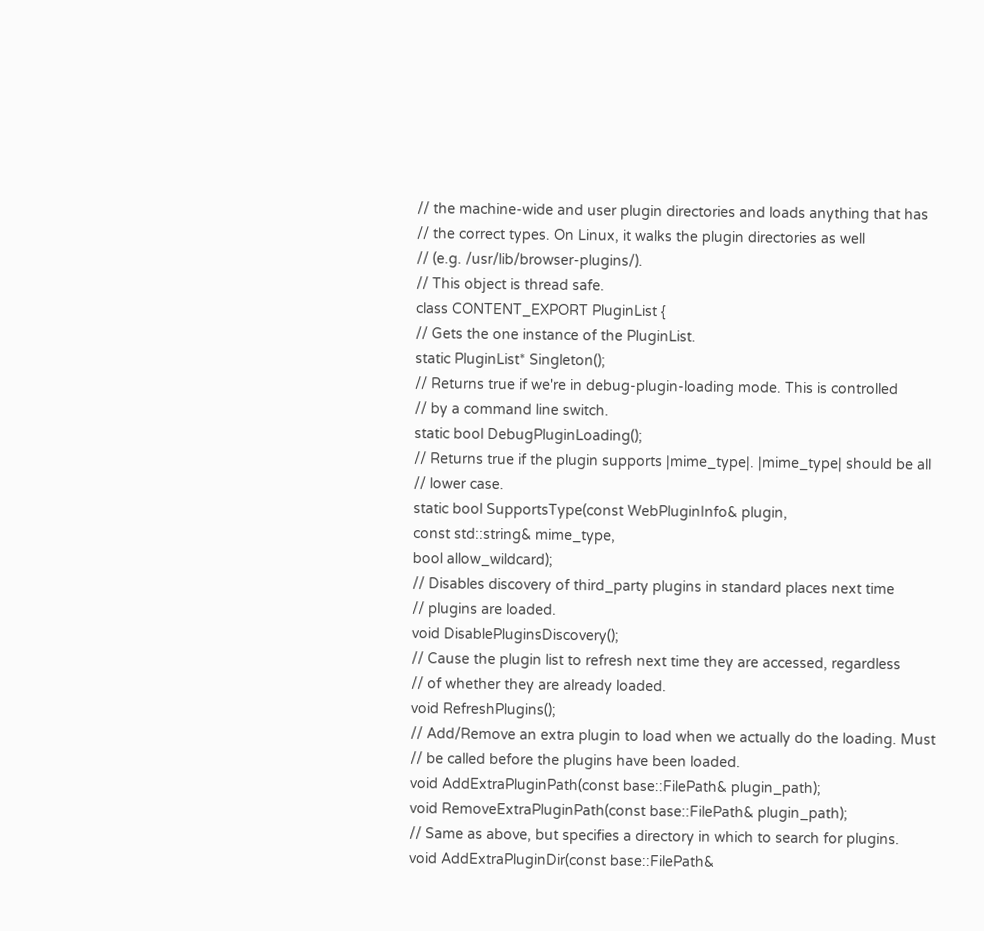// the machine-wide and user plugin directories and loads anything that has
// the correct types. On Linux, it walks the plugin directories as well
// (e.g. /usr/lib/browser-plugins/).
// This object is thread safe.
class CONTENT_EXPORT PluginList {
// Gets the one instance of the PluginList.
static PluginList* Singleton();
// Returns true if we're in debug-plugin-loading mode. This is controlled
// by a command line switch.
static bool DebugPluginLoading();
// Returns true if the plugin supports |mime_type|. |mime_type| should be all
// lower case.
static bool SupportsType(const WebPluginInfo& plugin,
const std::string& mime_type,
bool allow_wildcard);
// Disables discovery of third_party plugins in standard places next time
// plugins are loaded.
void DisablePluginsDiscovery();
// Cause the plugin list to refresh next time they are accessed, regardless
// of whether they are already loaded.
void RefreshPlugins();
// Add/Remove an extra plugin to load when we actually do the loading. Must
// be called before the plugins have been loaded.
void AddExtraPluginPath(const base::FilePath& plugin_path);
void RemoveExtraPluginPath(const base::FilePath& plugin_path);
// Same as above, but specifies a directory in which to search for plugins.
void AddExtraPluginDir(const base::FilePath&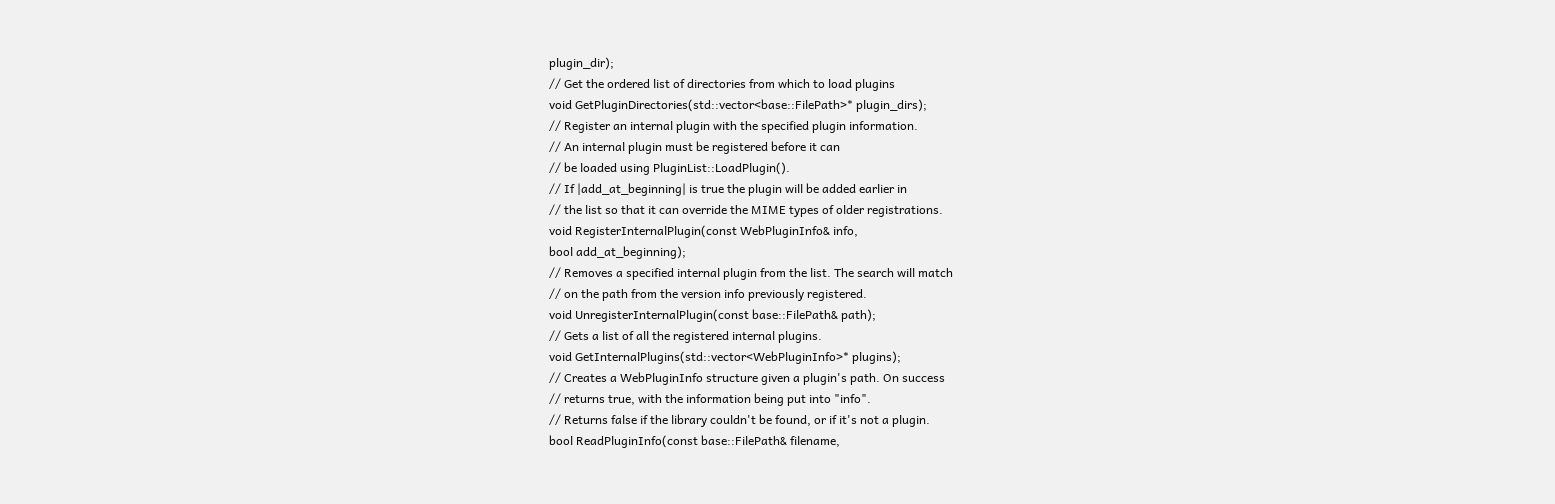plugin_dir);
// Get the ordered list of directories from which to load plugins
void GetPluginDirectories(std::vector<base::FilePath>* plugin_dirs);
// Register an internal plugin with the specified plugin information.
// An internal plugin must be registered before it can
// be loaded using PluginList::LoadPlugin().
// If |add_at_beginning| is true the plugin will be added earlier in
// the list so that it can override the MIME types of older registrations.
void RegisterInternalPlugin(const WebPluginInfo& info,
bool add_at_beginning);
// Removes a specified internal plugin from the list. The search will match
// on the path from the version info previously registered.
void UnregisterInternalPlugin(const base::FilePath& path);
// Gets a list of all the registered internal plugins.
void GetInternalPlugins(std::vector<WebPluginInfo>* plugins);
// Creates a WebPluginInfo structure given a plugin's path. On success
// returns true, with the information being put into "info".
// Returns false if the library couldn't be found, or if it's not a plugin.
bool ReadPluginInfo(const base::FilePath& filename,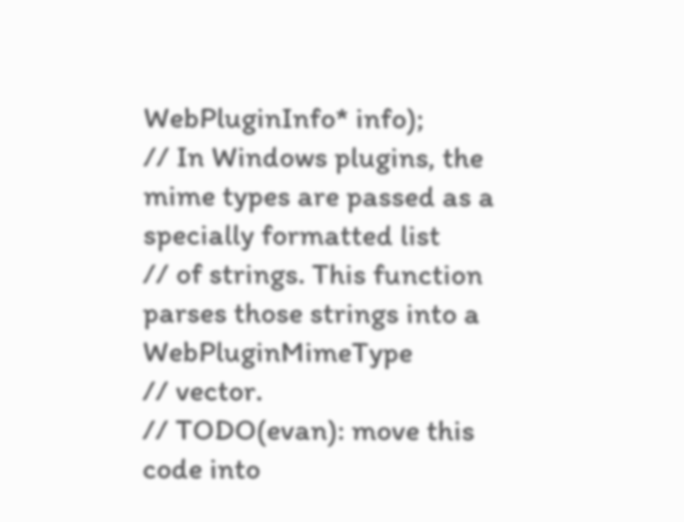WebPluginInfo* info);
// In Windows plugins, the mime types are passed as a specially formatted list
// of strings. This function parses those strings into a WebPluginMimeType
// vector.
// TODO(evan): move this code into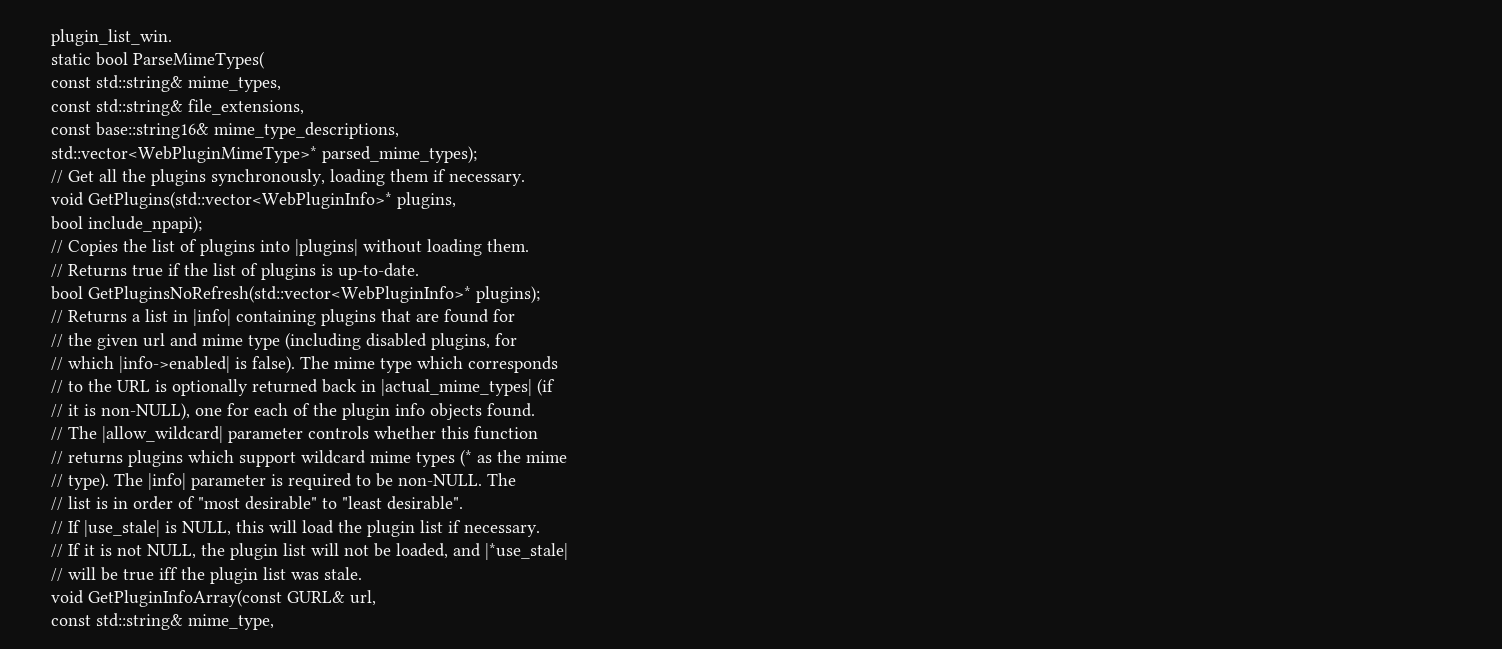plugin_list_win.
static bool ParseMimeTypes(
const std::string& mime_types,
const std::string& file_extensions,
const base::string16& mime_type_descriptions,
std::vector<WebPluginMimeType>* parsed_mime_types);
// Get all the plugins synchronously, loading them if necessary.
void GetPlugins(std::vector<WebPluginInfo>* plugins,
bool include_npapi);
// Copies the list of plugins into |plugins| without loading them.
// Returns true if the list of plugins is up-to-date.
bool GetPluginsNoRefresh(std::vector<WebPluginInfo>* plugins);
// Returns a list in |info| containing plugins that are found for
// the given url and mime type (including disabled plugins, for
// which |info->enabled| is false). The mime type which corresponds
// to the URL is optionally returned back in |actual_mime_types| (if
// it is non-NULL), one for each of the plugin info objects found.
// The |allow_wildcard| parameter controls whether this function
// returns plugins which support wildcard mime types (* as the mime
// type). The |info| parameter is required to be non-NULL. The
// list is in order of "most desirable" to "least desirable".
// If |use_stale| is NULL, this will load the plugin list if necessary.
// If it is not NULL, the plugin list will not be loaded, and |*use_stale|
// will be true iff the plugin list was stale.
void GetPluginInfoArray(const GURL& url,
const std::string& mime_type,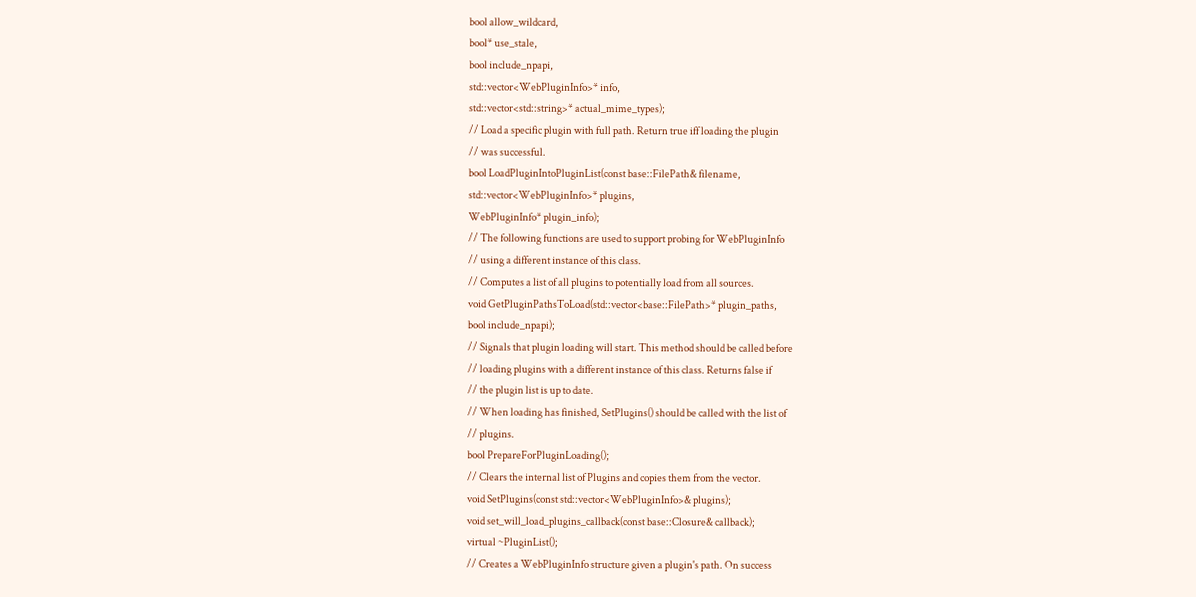bool allow_wildcard,
bool* use_stale,
bool include_npapi,
std::vector<WebPluginInfo>* info,
std::vector<std::string>* actual_mime_types);
// Load a specific plugin with full path. Return true iff loading the plugin
// was successful.
bool LoadPluginIntoPluginList(const base::FilePath& filename,
std::vector<WebPluginInfo>* plugins,
WebPluginInfo* plugin_info);
// The following functions are used to support probing for WebPluginInfo
// using a different instance of this class.
// Computes a list of all plugins to potentially load from all sources.
void GetPluginPathsToLoad(std::vector<base::FilePath>* plugin_paths,
bool include_npapi);
// Signals that plugin loading will start. This method should be called before
// loading plugins with a different instance of this class. Returns false if
// the plugin list is up to date.
// When loading has finished, SetPlugins() should be called with the list of
// plugins.
bool PrepareForPluginLoading();
// Clears the internal list of Plugins and copies them from the vector.
void SetPlugins(const std::vector<WebPluginInfo>& plugins);
void set_will_load_plugins_callback(const base::Closure& callback);
virtual ~PluginList();
// Creates a WebPluginInfo structure given a plugin's path. On success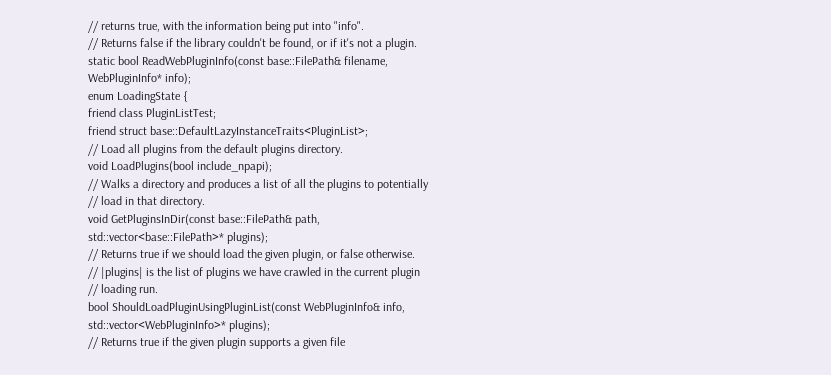// returns true, with the information being put into "info".
// Returns false if the library couldn't be found, or if it's not a plugin.
static bool ReadWebPluginInfo(const base::FilePath& filename,
WebPluginInfo* info);
enum LoadingState {
friend class PluginListTest;
friend struct base::DefaultLazyInstanceTraits<PluginList>;
// Load all plugins from the default plugins directory.
void LoadPlugins(bool include_npapi);
// Walks a directory and produces a list of all the plugins to potentially
// load in that directory.
void GetPluginsInDir(const base::FilePath& path,
std::vector<base::FilePath>* plugins);
// Returns true if we should load the given plugin, or false otherwise.
// |plugins| is the list of plugins we have crawled in the current plugin
// loading run.
bool ShouldLoadPluginUsingPluginList(const WebPluginInfo& info,
std::vector<WebPluginInfo>* plugins);
// Returns true if the given plugin supports a given file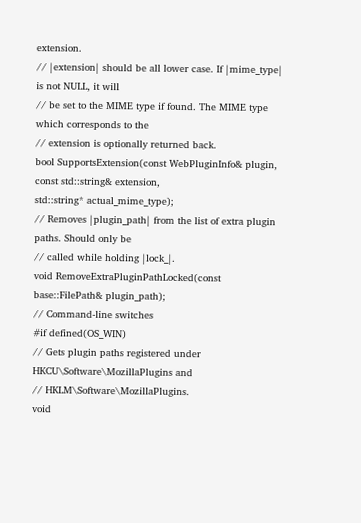extension.
// |extension| should be all lower case. If |mime_type| is not NULL, it will
// be set to the MIME type if found. The MIME type which corresponds to the
// extension is optionally returned back.
bool SupportsExtension(const WebPluginInfo& plugin,
const std::string& extension,
std::string* actual_mime_type);
// Removes |plugin_path| from the list of extra plugin paths. Should only be
// called while holding |lock_|.
void RemoveExtraPluginPathLocked(const base::FilePath& plugin_path);
// Command-line switches
#if defined(OS_WIN)
// Gets plugin paths registered under HKCU\Software\MozillaPlugins and
// HKLM\Software\MozillaPlugins.
void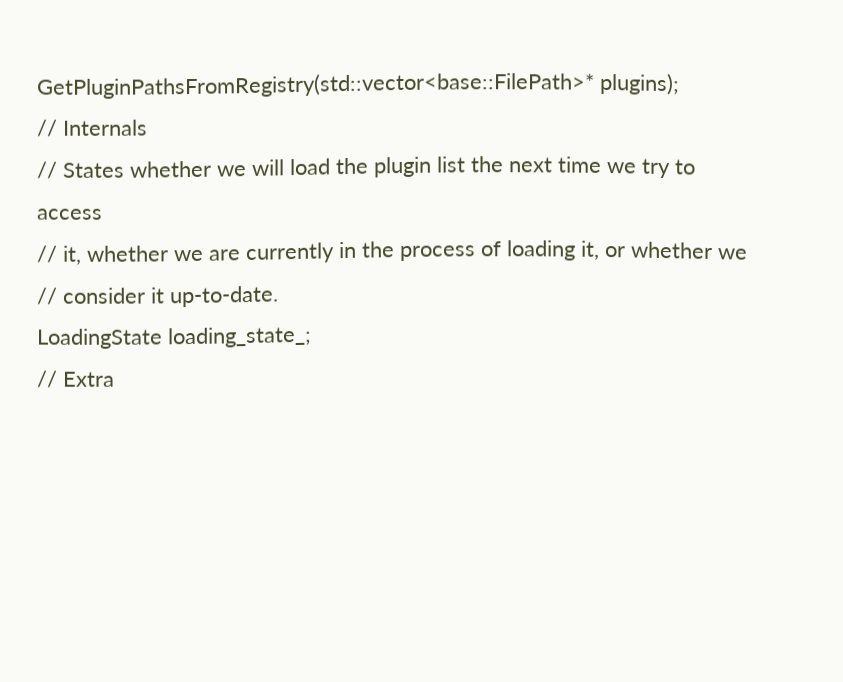GetPluginPathsFromRegistry(std::vector<base::FilePath>* plugins);
// Internals
// States whether we will load the plugin list the next time we try to access
// it, whether we are currently in the process of loading it, or whether we
// consider it up-to-date.
LoadingState loading_state_;
// Extra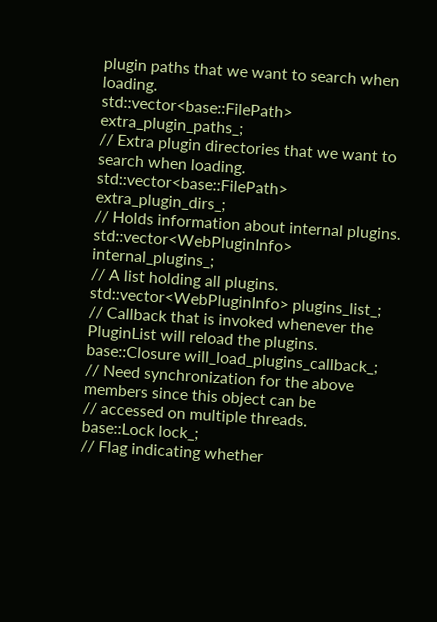plugin paths that we want to search when loading.
std::vector<base::FilePath> extra_plugin_paths_;
// Extra plugin directories that we want to search when loading.
std::vector<base::FilePath> extra_plugin_dirs_;
// Holds information about internal plugins.
std::vector<WebPluginInfo> internal_plugins_;
// A list holding all plugins.
std::vector<WebPluginInfo> plugins_list_;
// Callback that is invoked whenever the PluginList will reload the plugins.
base::Closure will_load_plugins_callback_;
// Need synchronization for the above members since this object can be
// accessed on multiple threads.
base::Lock lock_;
// Flag indicating whether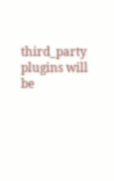third_party plugins will be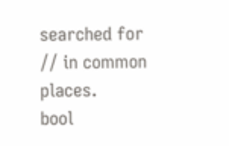searched for
// in common places.
bool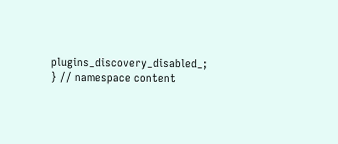plugins_discovery_disabled_;
} // namespace content